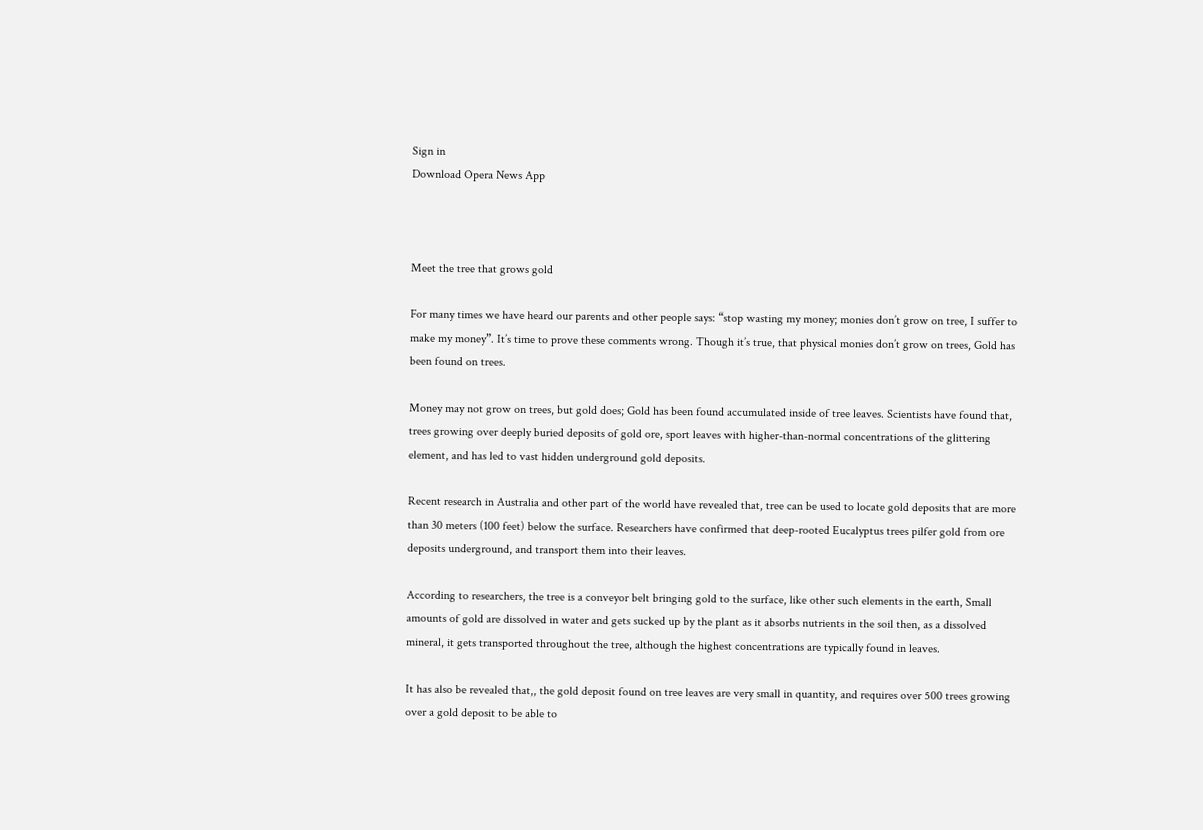Sign in
Download Opera News App



Meet the tree that grows gold

For many times we have heard our parents and other people says: “stop wasting my money; monies don’t grow on tree, I suffer to make my money”. It’s time to prove these comments wrong. Though it’s true, that physical monies don’t grow on trees, Gold has been found on trees.

Money may not grow on trees, but gold does; Gold has been found accumulated inside of tree leaves. Scientists have found that, trees growing over deeply buried deposits of gold ore, sport leaves with higher-than-normal concentrations of the glittering element, and has led to vast hidden underground gold deposits.

Recent research in Australia and other part of the world have revealed that, tree can be used to locate gold deposits that are more than 30 meters (100 feet) below the surface. Researchers have confirmed that deep-rooted Eucalyptus trees pilfer gold from ore deposits underground, and transport them into their leaves.

According to researchers, the tree is a conveyor belt bringing gold to the surface, like other such elements in the earth, Small amounts of gold are dissolved in water and gets sucked up by the plant as it absorbs nutrients in the soil then, as a dissolved mineral, it gets transported throughout the tree, although the highest concentrations are typically found in leaves.

It has also be revealed that,, the gold deposit found on tree leaves are very small in quantity, and requires over 500 trees growing over a gold deposit to be able to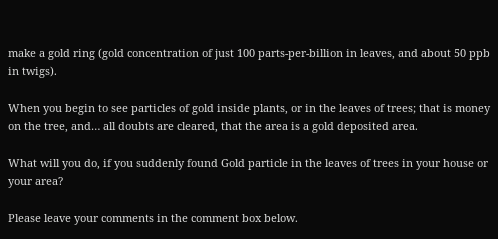make a gold ring (gold concentration of just 100 parts-per-billion in leaves, and about 50 ppb in twigs).

When you begin to see particles of gold inside plants, or in the leaves of trees; that is money on the tree, and… all doubts are cleared, that the area is a gold deposited area.

What will you do, if you suddenly found Gold particle in the leaves of trees in your house or your area?

Please leave your comments in the comment box below.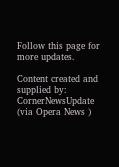Follow this page for more updates.

Content created and supplied by: CornerNewsUpdate (via Opera News )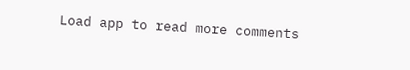Load app to read more comments